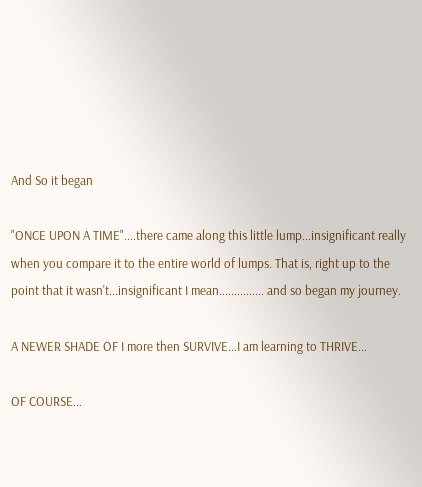And So it began

"ONCE UPON A TIME"....there came along this little lump...insignificant really when you compare it to the entire world of lumps. That is, right up to the point that it wasn't...insignificant I mean............... and so began my journey.

A NEWER SHADE OF I more then SURVIVE...I am learning to THRIVE...

OF COURSE...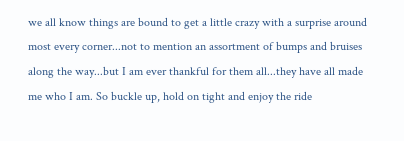we all know things are bound to get a little crazy with a surprise around most every corner...not to mention an assortment of bumps and bruises along the way...but I am ever thankful for them all...they have all made me who I am. So buckle up, hold on tight and enjoy the ride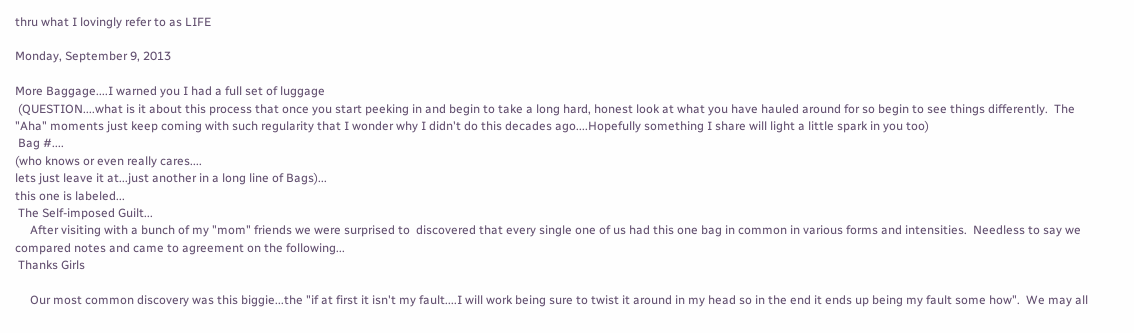thru what I lovingly refer to as LIFE

Monday, September 9, 2013

More Baggage....I warned you I had a full set of luggage
 (QUESTION....what is it about this process that once you start peeking in and begin to take a long hard, honest look at what you have hauled around for so begin to see things differently.  The "Aha" moments just keep coming with such regularity that I wonder why I didn't do this decades ago....Hopefully something I share will light a little spark in you too)
 Bag #....
(who knows or even really cares....
lets just leave it at...just another in a long line of Bags)...
this one is labeled...
 The Self-imposed Guilt...
     After visiting with a bunch of my "mom" friends we were surprised to  discovered that every single one of us had this one bag in common in various forms and intensities.  Needless to say we compared notes and came to agreement on the following...
 Thanks Girls

     Our most common discovery was this biggie...the "if at first it isn't my fault....I will work being sure to twist it around in my head so in the end it ends up being my fault some how".  We may all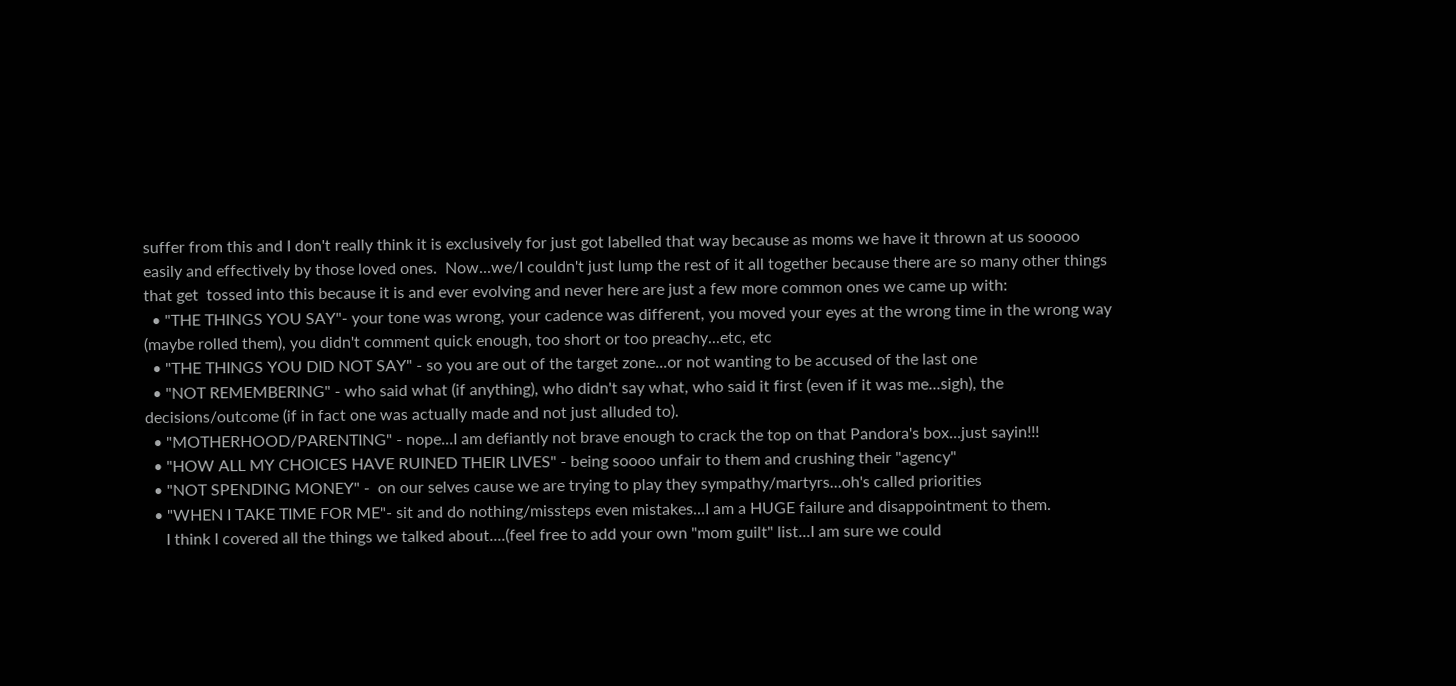suffer from this and I don't really think it is exclusively for just got labelled that way because as moms we have it thrown at us sooooo easily and effectively by those loved ones.  Now...we/I couldn't just lump the rest of it all together because there are so many other things that get  tossed into this because it is and ever evolving and never here are just a few more common ones we came up with:
  • "THE THINGS YOU SAY"- your tone was wrong, your cadence was different, you moved your eyes at the wrong time in the wrong way (maybe rolled them), you didn't comment quick enough, too short or too preachy...etc, etc
  • "THE THINGS YOU DID NOT SAY" - so you are out of the target zone...or not wanting to be accused of the last one
  • "NOT REMEMBERING" - who said what (if anything), who didn't say what, who said it first (even if it was me...sigh), the decisions/outcome (if in fact one was actually made and not just alluded to).
  • "MOTHERHOOD/PARENTING" - nope...I am defiantly not brave enough to crack the top on that Pandora's box...just sayin!!!
  • "HOW ALL MY CHOICES HAVE RUINED THEIR LIVES" - being soooo unfair to them and crushing their "agency"
  • "NOT SPENDING MONEY" -  on our selves cause we are trying to play they sympathy/martyrs...oh's called priorities
  • "WHEN I TAKE TIME FOR ME"- sit and do nothing/missteps even mistakes...I am a HUGE failure and disappointment to them.
     I think I covered all the things we talked about....(feel free to add your own "mom guilt" list...I am sure we could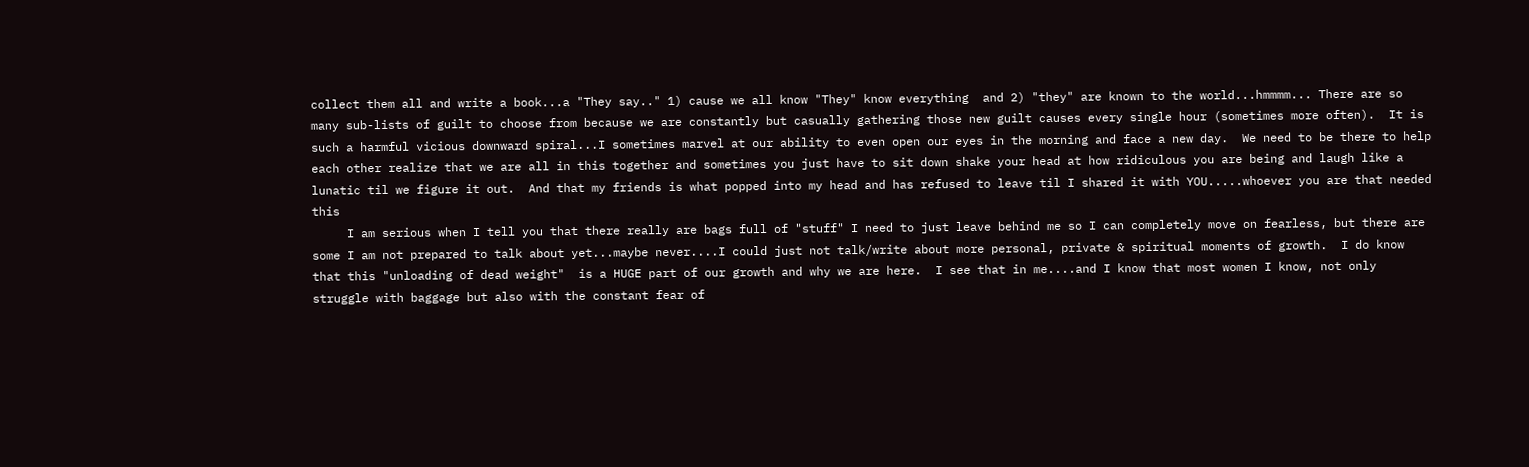collect them all and write a book...a "They say.." 1) cause we all know "They" know everything  and 2) "they" are known to the world...hmmmm... There are so many sub-lists of guilt to choose from because we are constantly but casually gathering those new guilt causes every single hour (sometimes more often).  It is such a harmful vicious downward spiral...I sometimes marvel at our ability to even open our eyes in the morning and face a new day.  We need to be there to help each other realize that we are all in this together and sometimes you just have to sit down shake your head at how ridiculous you are being and laugh like a lunatic til we figure it out.  And that my friends is what popped into my head and has refused to leave til I shared it with YOU.....whoever you are that needed this
     I am serious when I tell you that there really are bags full of "stuff" I need to just leave behind me so I can completely move on fearless, but there are some I am not prepared to talk about yet...maybe never....I could just not talk/write about more personal, private & spiritual moments of growth.  I do know that this "unloading of dead weight"  is a HUGE part of our growth and why we are here.  I see that in me....and I know that most women I know, not only struggle with baggage but also with the constant fear of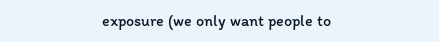exposure (we only want people to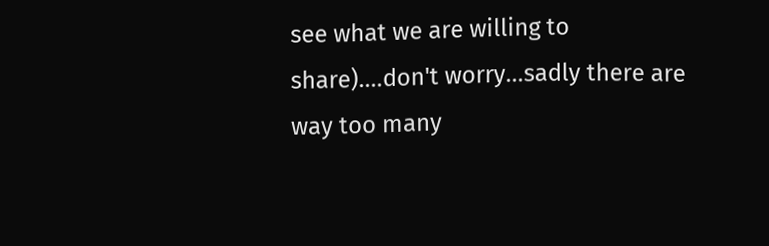see what we are willing to share)....don't worry...sadly there are way too many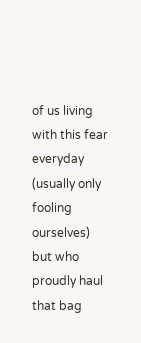of us living with this fear everyday (usually only fooling ourselves) but who proudly haul that bag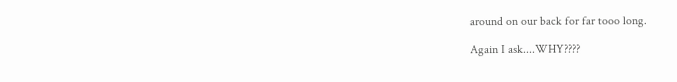around on our back for far tooo long.

Again I ask....WHY????